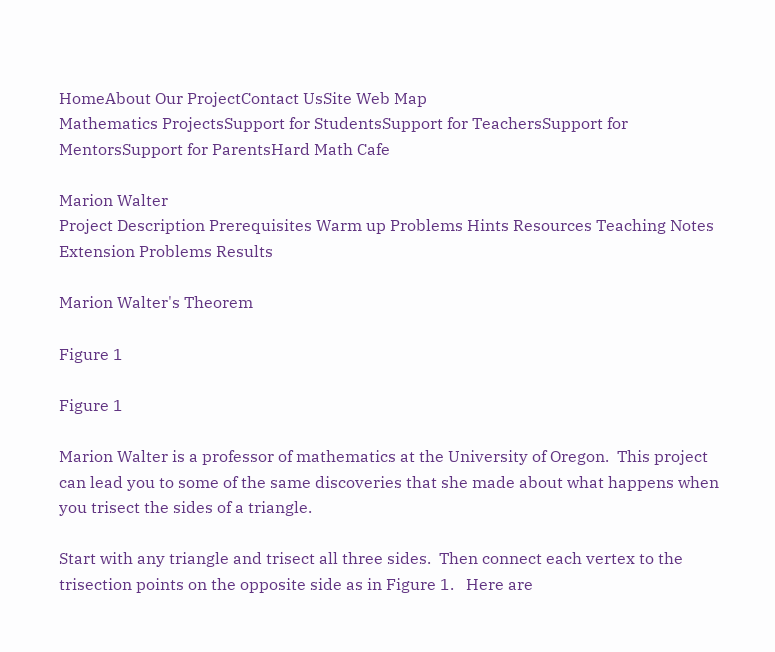HomeAbout Our ProjectContact UsSite Web Map
Mathematics ProjectsSupport for StudentsSupport for TeachersSupport for MentorsSupport for ParentsHard Math Cafe

Marion Walter
Project Description Prerequisites Warm up Problems Hints Resources Teaching Notes Extension Problems Results

Marion Walter's Theorem

Figure 1

Figure 1

Marion Walter is a professor of mathematics at the University of Oregon.  This project can lead you to some of the same discoveries that she made about what happens when you trisect the sides of a triangle.

Start with any triangle and trisect all three sides.  Then connect each vertex to the trisection points on the opposite side as in Figure 1.   Here are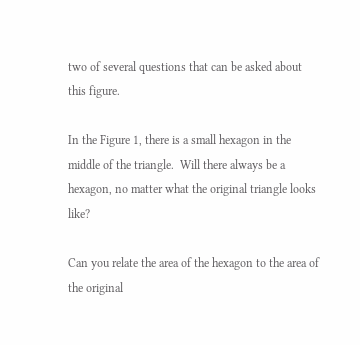two of several questions that can be asked about this figure.

In the Figure 1, there is a small hexagon in the middle of the triangle.  Will there always be a hexagon, no matter what the original triangle looks like?

Can you relate the area of the hexagon to the area of the original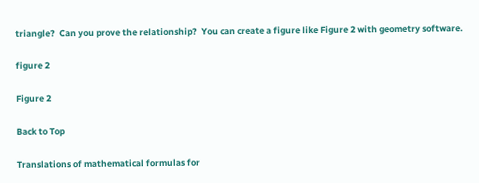triangle?  Can you prove the relationship?  You can create a figure like Figure 2 with geometry software.

figure 2

Figure 2

Back to Top

Translations of mathematical formulas for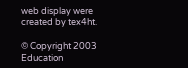web display were created by tex4ht.

© Copyright 2003 Education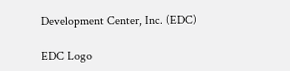Development Center, Inc. (EDC)

EDC Logo